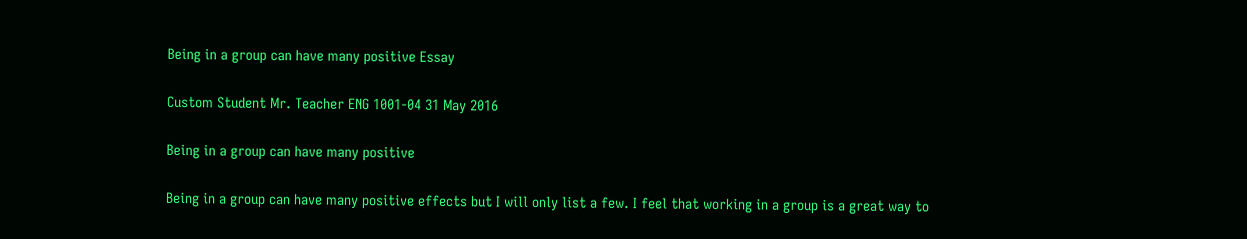Being in a group can have many positive Essay

Custom Student Mr. Teacher ENG 1001-04 31 May 2016

Being in a group can have many positive

Being in a group can have many positive effects but I will only list a few. I feel that working in a group is a great way to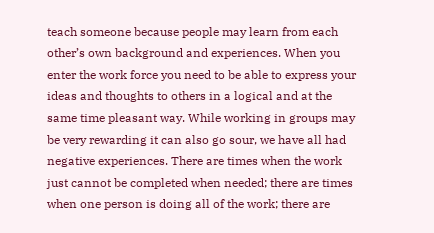teach someone because people may learn from each other’s own background and experiences. When you enter the work force you need to be able to express your ideas and thoughts to others in a logical and at the same time pleasant way. While working in groups may be very rewarding it can also go sour, we have all had negative experiences. There are times when the work just cannot be completed when needed; there are times when one person is doing all of the work; there are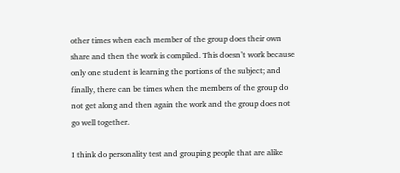other times when each member of the group does their own share and then the work is compiled. This doesn’t work because only one student is learning the portions of the subject; and finally, there can be times when the members of the group do not get along and then again the work and the group does not go well together.

I think do personality test and grouping people that are alike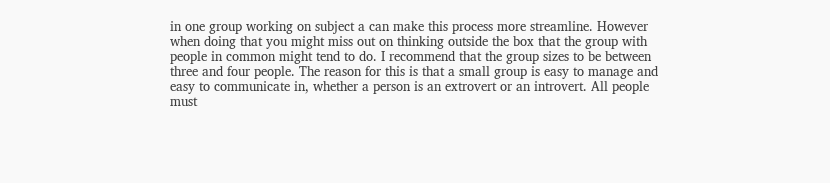in one group working on subject a can make this process more streamline. However when doing that you might miss out on thinking outside the box that the group with people in common might tend to do. I recommend that the group sizes to be between three and four people. The reason for this is that a small group is easy to manage and easy to communicate in, whether a person is an extrovert or an introvert. All people must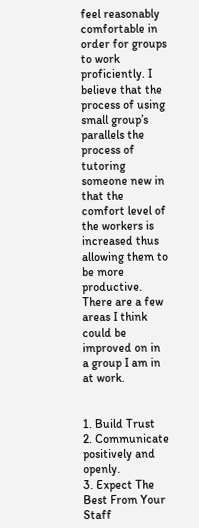feel reasonably comfortable in order for groups to work proficiently. I believe that the process of using small group’s parallels the process of tutoring someone new in that the comfort level of the workers is increased thus allowing them to be more productive. There are a few areas I think could be improved on in a group I am in at work.


1. Build Trust
2. Communicate positively and openly.
3. Expect The Best From Your Staff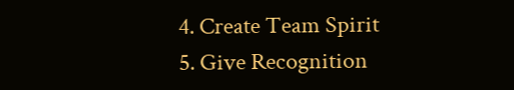4. Create Team Spirit
5. Give Recognition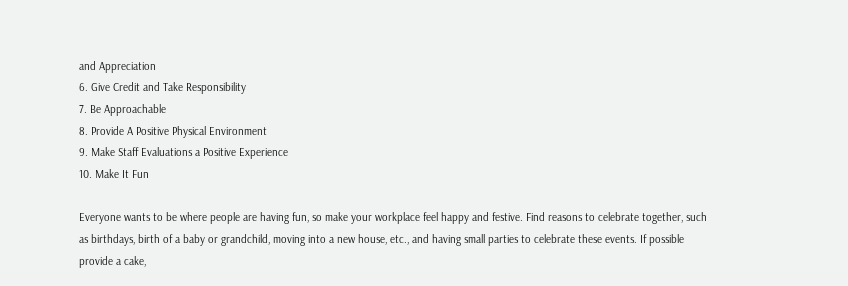and Appreciation
6. Give Credit and Take Responsibility
7. Be Approachable
8. Provide A Positive Physical Environment
9. Make Staff Evaluations a Positive Experience
10. Make It Fun

Everyone wants to be where people are having fun, so make your workplace feel happy and festive. Find reasons to celebrate together, such as birthdays, birth of a baby or grandchild, moving into a new house, etc., and having small parties to celebrate these events. If possible provide a cake,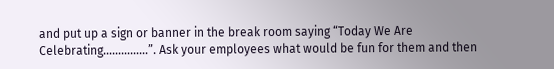and put up a sign or banner in the break room saying “Today We Are Celebrating……………”. Ask your employees what would be fun for them and then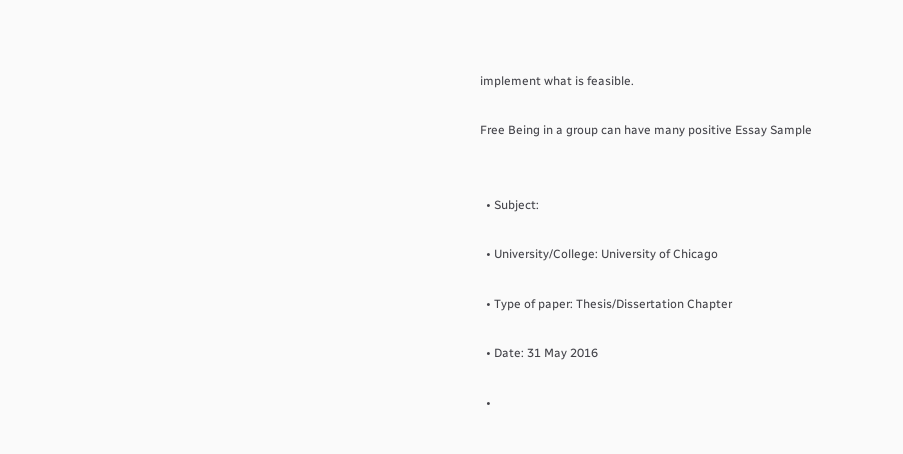implement what is feasible.

Free Being in a group can have many positive Essay Sample


  • Subject:

  • University/College: University of Chicago

  • Type of paper: Thesis/Dissertation Chapter

  • Date: 31 May 2016

  •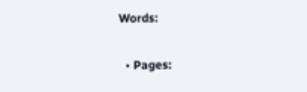Words:

  • Pages: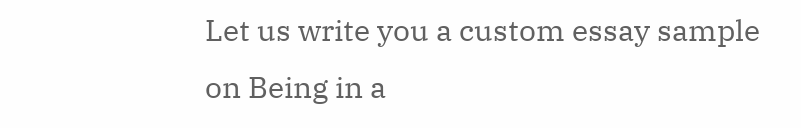Let us write you a custom essay sample on Being in a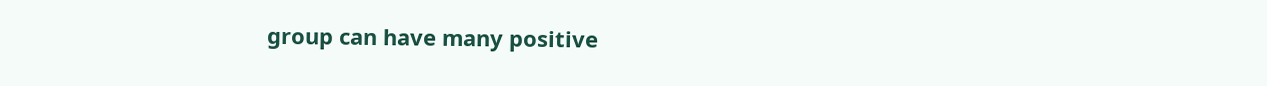group can have many positive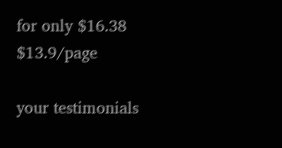for only $16.38 $13.9/page

your testimonials